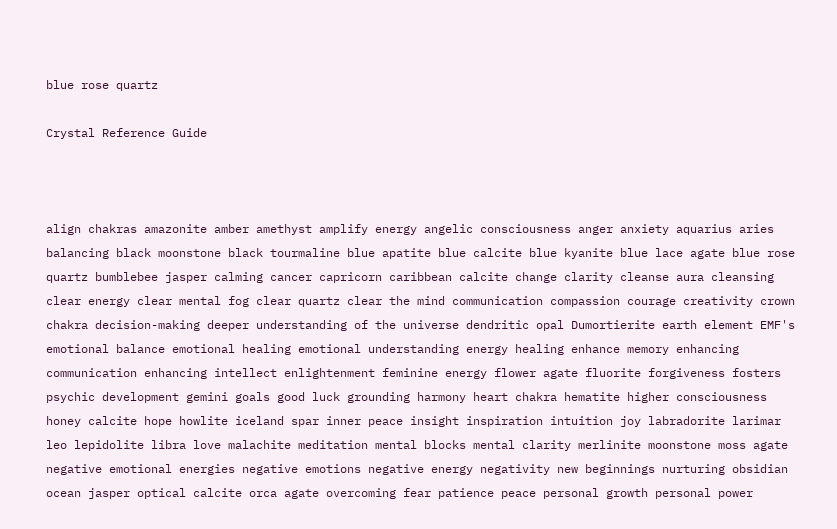blue rose quartz

Crystal Reference Guide



align chakras amazonite amber amethyst amplify energy angelic consciousness anger anxiety aquarius aries balancing black moonstone black tourmaline blue apatite blue calcite blue kyanite blue lace agate blue rose quartz bumblebee jasper calming cancer capricorn caribbean calcite change clarity cleanse aura cleansing clear energy clear mental fog clear quartz clear the mind communication compassion courage creativity crown chakra decision-making deeper understanding of the universe dendritic opal Dumortierite earth element EMF's emotional balance emotional healing emotional understanding energy healing enhance memory enhancing communication enhancing intellect enlightenment feminine energy flower agate fluorite forgiveness fosters psychic development gemini goals good luck grounding harmony heart chakra hematite higher consciousness honey calcite hope howlite iceland spar inner peace insight inspiration intuition joy labradorite larimar leo lepidolite libra love malachite meditation mental blocks mental clarity merlinite moonstone moss agate negative emotional energies negative emotions negative energy negativity new beginnings nurturing obsidian ocean jasper optical calcite orca agate overcoming fear patience peace personal growth personal power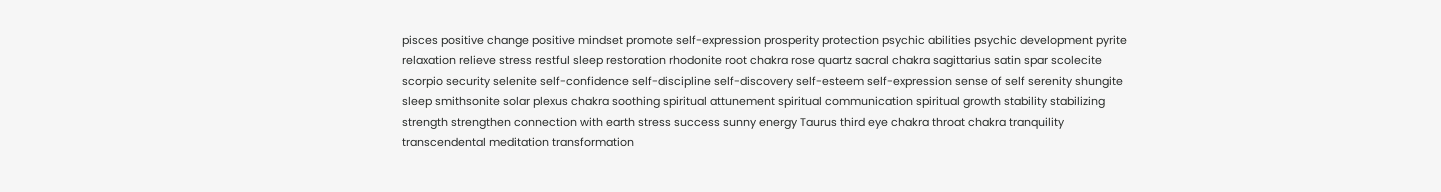pisces positive change positive mindset promote self-expression prosperity protection psychic abilities psychic development pyrite relaxation relieve stress restful sleep restoration rhodonite root chakra rose quartz sacral chakra sagittarius satin spar scolecite scorpio security selenite self-confidence self-discipline self-discovery self-esteem self-expression sense of self serenity shungite sleep smithsonite solar plexus chakra soothing spiritual attunement spiritual communication spiritual growth stability stabilizing strength strengthen connection with earth stress success sunny energy Taurus third eye chakra throat chakra tranquility transcendental meditation transformation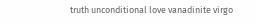truth unconditional love vanadinite virgo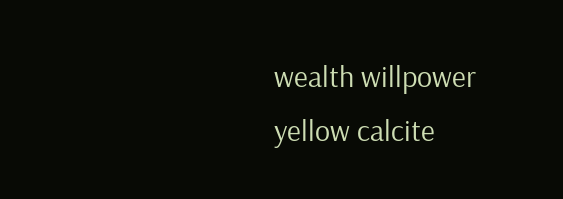wealth willpower yellow calcite